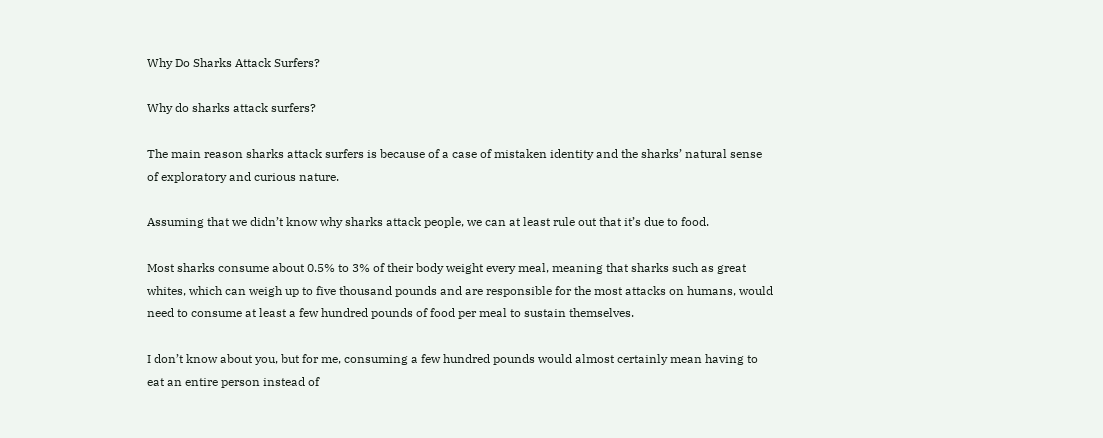Why Do Sharks Attack Surfers?

Why do sharks attack surfers?

The main reason sharks attack surfers is because of a case of mistaken identity and the sharks’ natural sense of exploratory and curious nature.

Assuming that we didn’t know why sharks attack people, we can at least rule out that it’s due to food.

Most sharks consume about 0.5% to 3% of their body weight every meal, meaning that sharks such as great whites, which can weigh up to five thousand pounds and are responsible for the most attacks on humans, would need to consume at least a few hundred pounds of food per meal to sustain themselves.

I don’t know about you, but for me, consuming a few hundred pounds would almost certainly mean having to eat an entire person instead of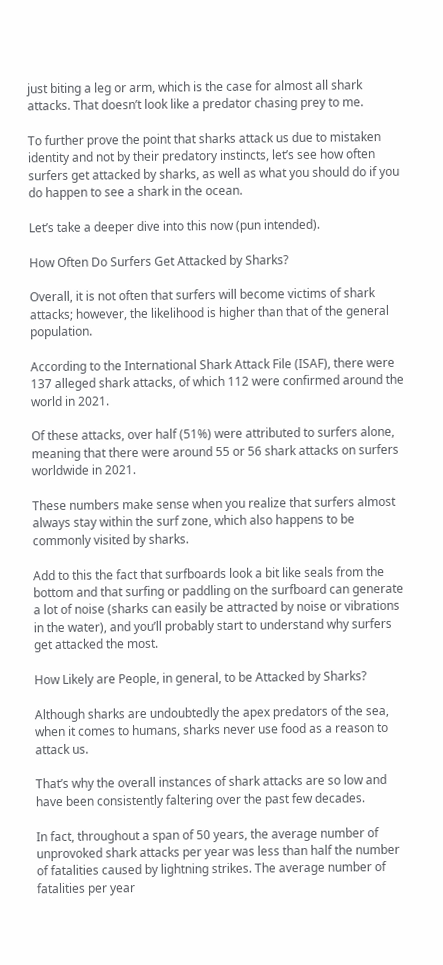just biting a leg or arm, which is the case for almost all shark attacks. That doesn’t look like a predator chasing prey to me.

To further prove the point that sharks attack us due to mistaken identity and not by their predatory instincts, let’s see how often surfers get attacked by sharks, as well as what you should do if you do happen to see a shark in the ocean.

Let’s take a deeper dive into this now (pun intended).

How Often Do Surfers Get Attacked by Sharks?

Overall, it is not often that surfers will become victims of shark attacks; however, the likelihood is higher than that of the general population.

According to the International Shark Attack File (ISAF), there were 137 alleged shark attacks, of which 112 were confirmed around the world in 2021.

Of these attacks, over half (51%) were attributed to surfers alone, meaning that there were around 55 or 56 shark attacks on surfers worldwide in 2021.

These numbers make sense when you realize that surfers almost always stay within the surf zone, which also happens to be commonly visited by sharks.

Add to this the fact that surfboards look a bit like seals from the bottom and that surfing or paddling on the surfboard can generate a lot of noise (sharks can easily be attracted by noise or vibrations in the water), and you’ll probably start to understand why surfers get attacked the most.

How Likely are People, in general, to be Attacked by Sharks?

Although sharks are undoubtedly the apex predators of the sea, when it comes to humans, sharks never use food as a reason to attack us.

That’s why the overall instances of shark attacks are so low and have been consistently faltering over the past few decades.

In fact, throughout a span of 50 years, the average number of unprovoked shark attacks per year was less than half the number of fatalities caused by lightning strikes. The average number of fatalities per year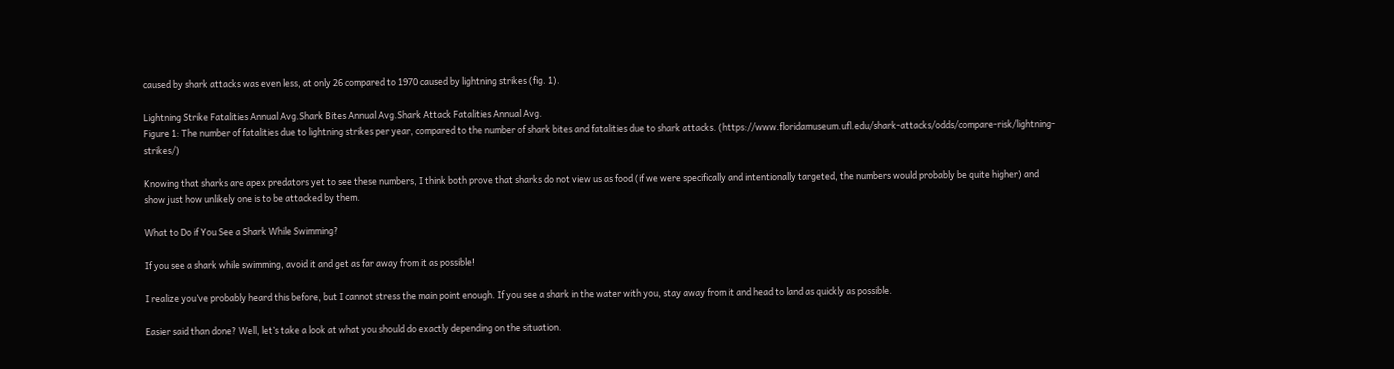caused by shark attacks was even less, at only 26 compared to 1970 caused by lightning strikes (fig. 1).

Lightning Strike Fatalities Annual Avg.Shark Bites Annual Avg.Shark Attack Fatalities Annual Avg.
Figure 1: The number of fatalities due to lightning strikes per year, compared to the number of shark bites and fatalities due to shark attacks. (https://www.floridamuseum.ufl.edu/shark-attacks/odds/compare-risk/lightning-strikes/)

Knowing that sharks are apex predators yet to see these numbers, I think both prove that sharks do not view us as food (if we were specifically and intentionally targeted, the numbers would probably be quite higher) and show just how unlikely one is to be attacked by them.

What to Do if You See a Shark While Swimming?

If you see a shark while swimming, avoid it and get as far away from it as possible!

I realize you’ve probably heard this before, but I cannot stress the main point enough. If you see a shark in the water with you, stay away from it and head to land as quickly as possible.

Easier said than done? Well, let’s take a look at what you should do exactly depending on the situation.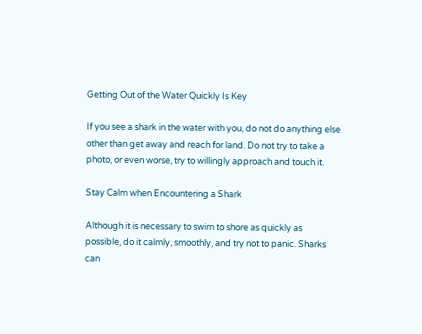Getting Out of the Water Quickly Is Key

If you see a shark in the water with you, do not do anything else other than get away and reach for land. Do not try to take a photo, or even worse, try to willingly approach and touch it.

Stay Calm when Encountering a Shark

Although it is necessary to swim to shore as quickly as possible, do it calmly, smoothly, and try not to panic. Sharks can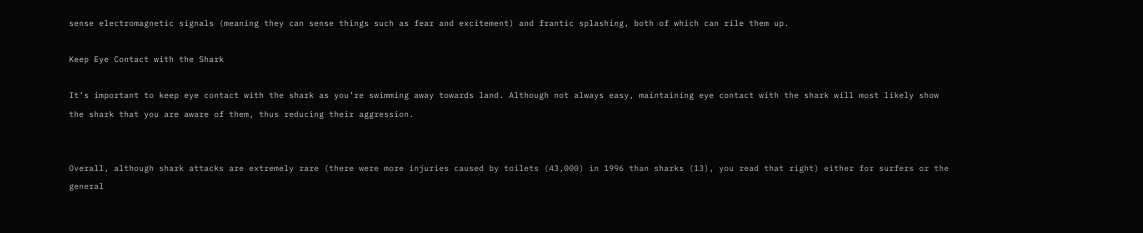sense electromagnetic signals (meaning they can sense things such as fear and excitement) and frantic splashing, both of which can rile them up.

Keep Eye Contact with the Shark

It’s important to keep eye contact with the shark as you’re swimming away towards land. Although not always easy, maintaining eye contact with the shark will most likely show the shark that you are aware of them, thus reducing their aggression.


Overall, although shark attacks are extremely rare (there were more injuries caused by toilets (43,000) in 1996 than sharks (13), you read that right) either for surfers or the general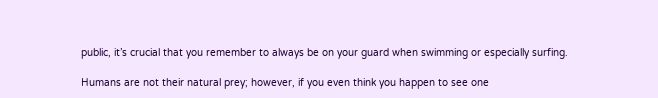public, it’s crucial that you remember to always be on your guard when swimming or especially surfing.

Humans are not their natural prey; however, if you even think you happen to see one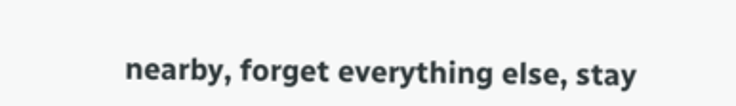nearby, forget everything else, stay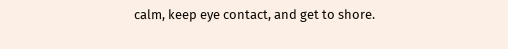calm, keep eye contact, and get to shore.